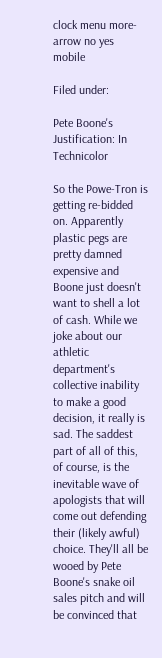clock menu more-arrow no yes mobile

Filed under:

Pete Boone's Justification: In Technicolor

So the Powe-Tron is getting re-bidded on. Apparently plastic pegs are pretty damned expensive and Boone just doesn't want to shell a lot of cash. While we joke about our athletic department's collective inability to make a good decision, it really is sad. The saddest part of all of this, of course, is the inevitable wave of apologists that will come out defending their (likely awful) choice. They'll all be wooed by Pete Boone's snake oil sales pitch and will be convinced that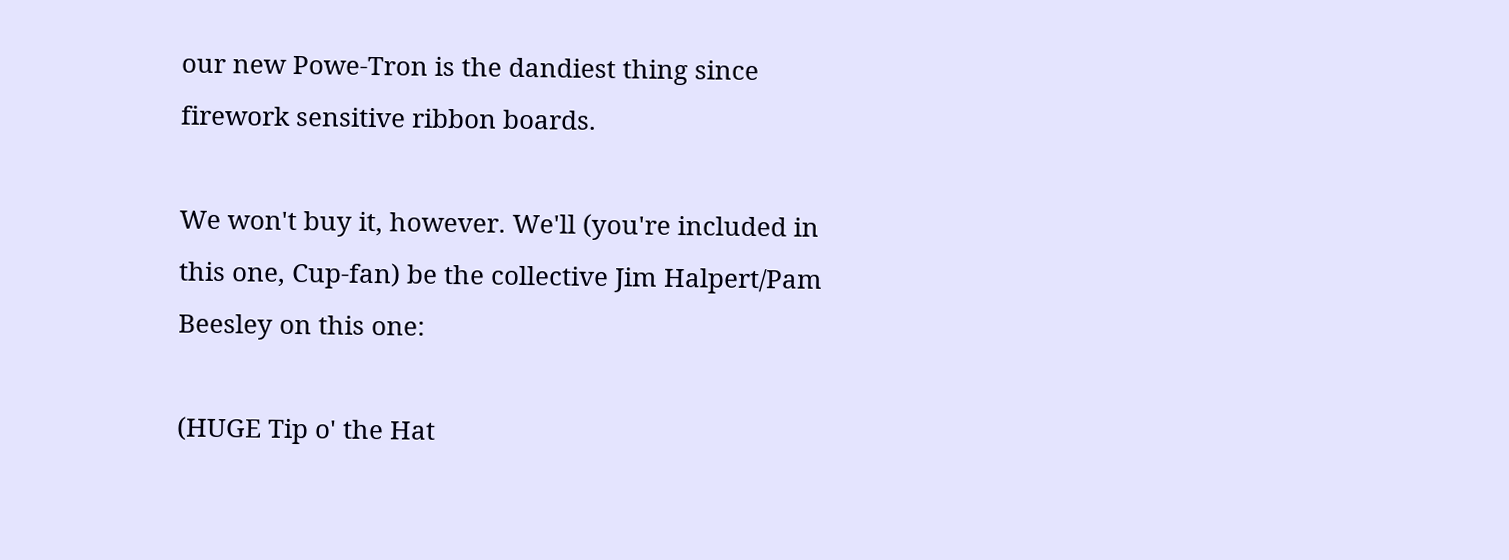our new Powe-Tron is the dandiest thing since firework sensitive ribbon boards.

We won't buy it, however. We'll (you're included in this one, Cup-fan) be the collective Jim Halpert/Pam Beesley on this one:

(HUGE Tip o' the Hat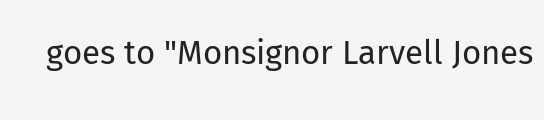goes to "Monsignor Larvell Jones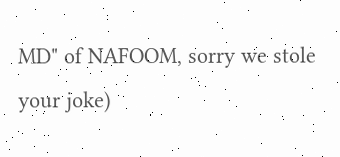MD" of NAFOOM, sorry we stole your joke)